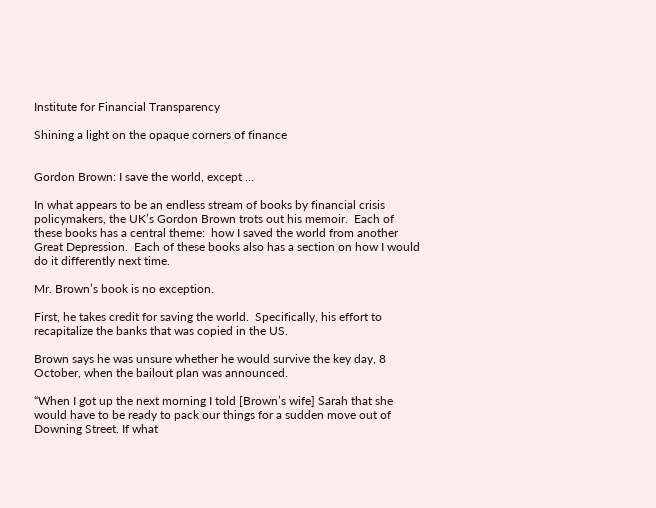Institute for Financial Transparency

Shining a light on the opaque corners of finance


Gordon Brown: I save the world, except …

In what appears to be an endless stream of books by financial crisis policymakers, the UK’s Gordon Brown trots out his memoir.  Each of these books has a central theme:  how I saved the world from another Great Depression.  Each of these books also has a section on how I would do it differently next time.

Mr. Brown’s book is no exception.

First, he takes credit for saving the world.  Specifically, his effort to recapitalize the banks that was copied in the US.

Brown says he was unsure whether he would survive the key day, 8 October, when the bailout plan was announced.

“When I got up the next morning I told [Brown’s wife] Sarah that she would have to be ready to pack our things for a sudden move out of Downing Street. If what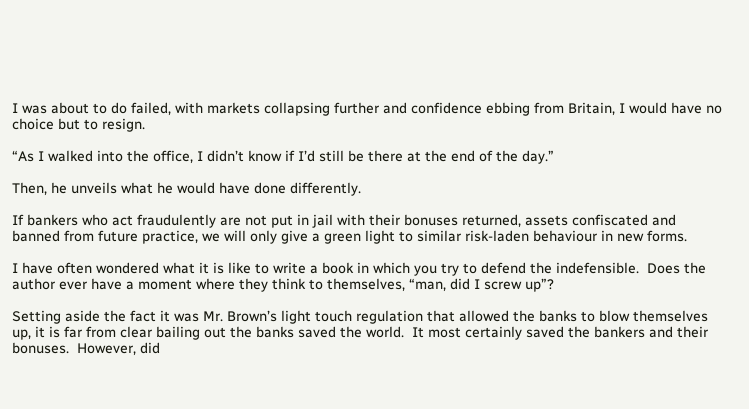I was about to do failed, with markets collapsing further and confidence ebbing from Britain, I would have no choice but to resign.

“As I walked into the office, I didn’t know if I’d still be there at the end of the day.”

Then, he unveils what he would have done differently.

If bankers who act fraudulently are not put in jail with their bonuses returned, assets confiscated and banned from future practice, we will only give a green light to similar risk-laden behaviour in new forms.

I have often wondered what it is like to write a book in which you try to defend the indefensible.  Does the author ever have a moment where they think to themselves, “man, did I screw up”?

Setting aside the fact it was Mr. Brown’s light touch regulation that allowed the banks to blow themselves up, it is far from clear bailing out the banks saved the world.  It most certainly saved the bankers and their bonuses.  However, did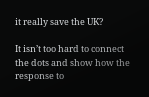it really save the UK?

It isn’t too hard to connect the dots and show how the response to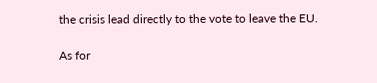the crisis lead directly to the vote to leave the EU.

As for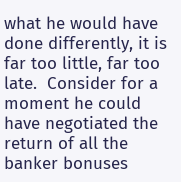what he would have done differently, it is far too little, far too late.  Consider for a moment he could have negotiated the return of all the banker bonuses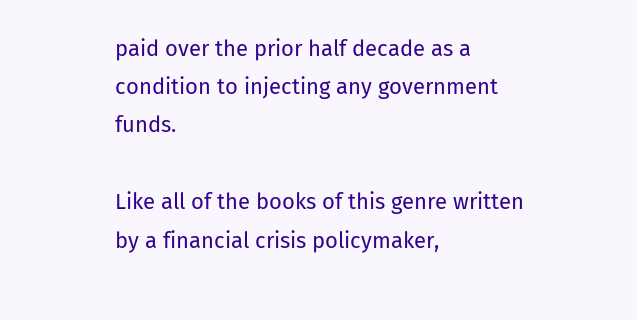paid over the prior half decade as a condition to injecting any government funds.

Like all of the books of this genre written by a financial crisis policymaker,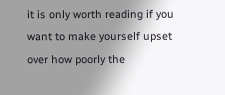it is only worth reading if you want to make yourself upset over how poorly the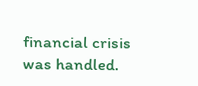financial crisis was handled.